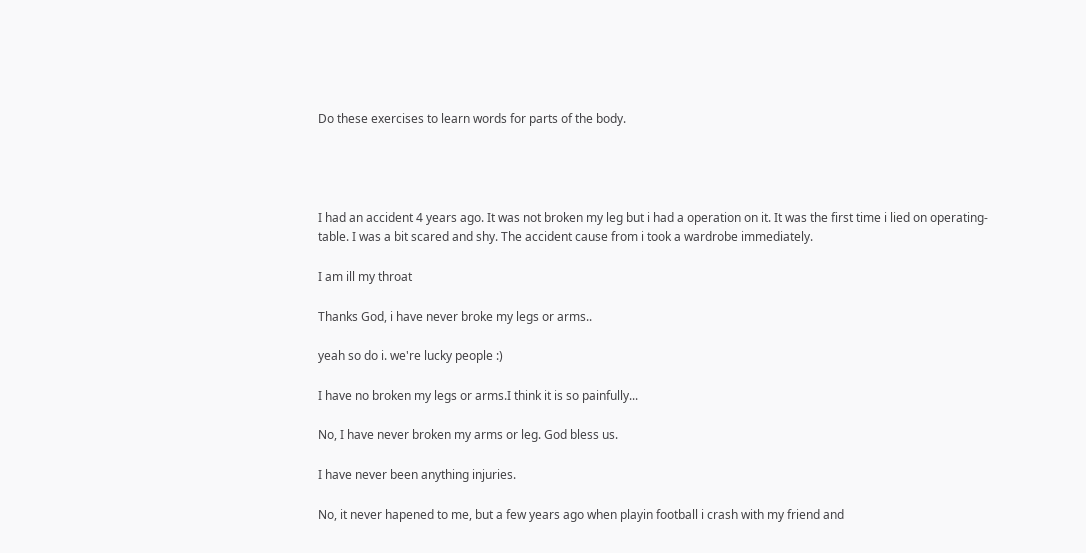Do these exercises to learn words for parts of the body.




I had an accident 4 years ago. It was not broken my leg but i had a operation on it. It was the first time i lied on operating-table. I was a bit scared and shy. The accident cause from i took a wardrobe immediately.

I am ill my throat

Thanks God, i have never broke my legs or arms..

yeah so do i. we're lucky people :)

I have no broken my legs or arms.I think it is so painfully...

No, I have never broken my arms or leg. God bless us.

I have never been anything injuries.

No, it never hapened to me, but a few years ago when playin football i crash with my friend and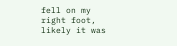fell on my right foot, likely it was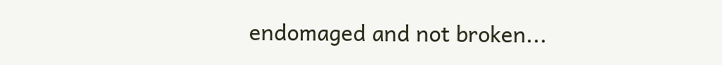endomaged and not broken...